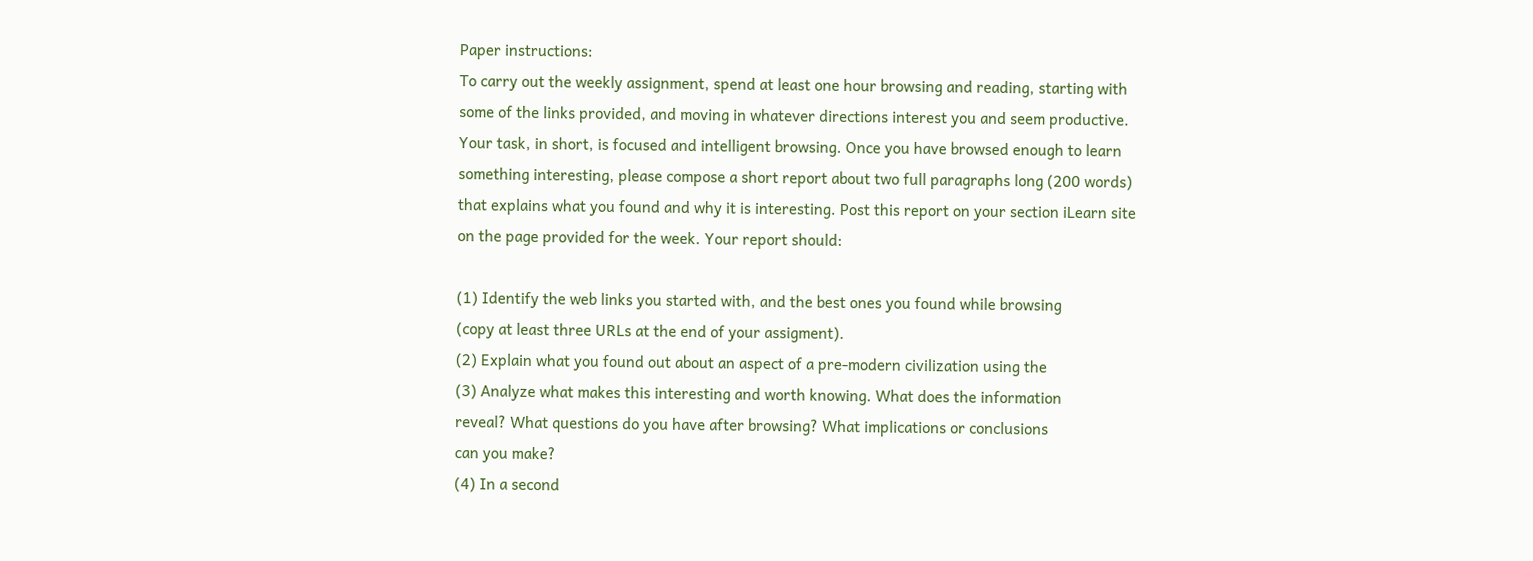Paper instructions:
To carry out the weekly assignment, spend at least one hour browsing and reading, starting with
some of the links provided, and moving in whatever directions interest you and seem productive.
Your task, in short, is focused and intelligent browsing. Once you have browsed enough to learn
something interesting, please compose a short report about two full paragraphs long (200 words)
that explains what you found and why it is interesting. Post this report on your section iLearn site
on the page provided for the week. Your report should:

(1) Identify the web links you started with, and the best ones you found while browsing
(copy at least three URLs at the end of your assigment).
(2) Explain what you found out about an aspect of a pre-modern civilization using the
(3) Analyze what makes this interesting and worth knowing. What does the information
reveal? What questions do you have after browsing? What implications or conclusions
can you make?
(4) In a second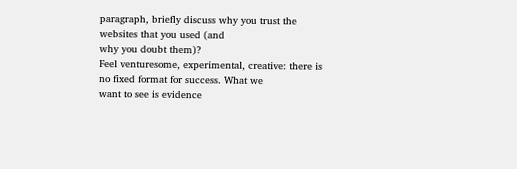paragraph, briefly discuss why you trust the websites that you used (and
why you doubt them)?
Feel venturesome, experimental, creative: there is no fixed format for success. What we
want to see is evidence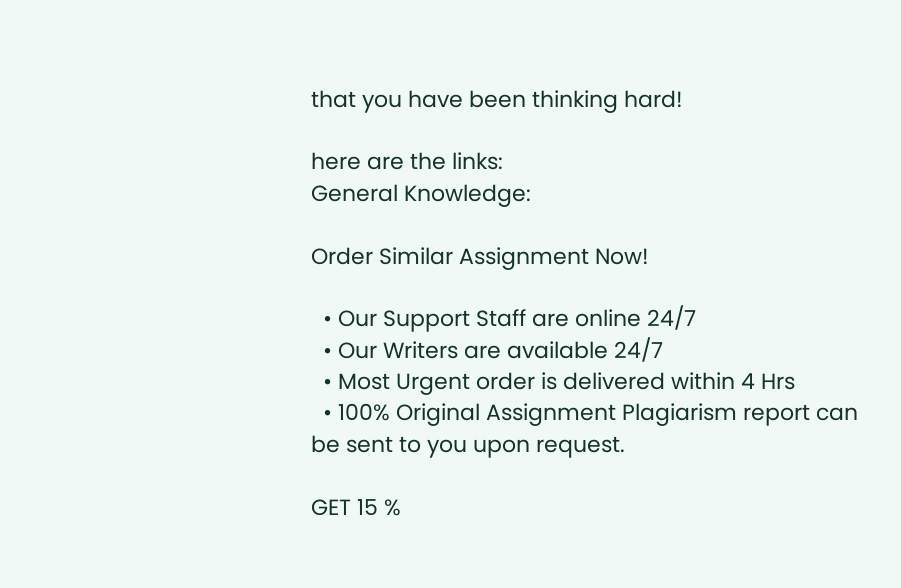that you have been thinking hard!

here are the links:
General Knowledge:

Order Similar Assignment Now!

  • Our Support Staff are online 24/7
  • Our Writers are available 24/7
  • Most Urgent order is delivered within 4 Hrs
  • 100% Original Assignment Plagiarism report can be sent to you upon request.

GET 15 %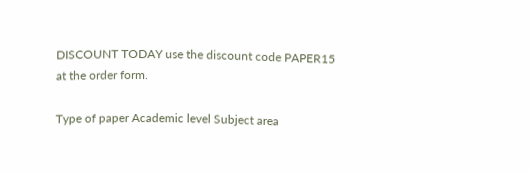DISCOUNT TODAY use the discount code PAPER15 at the order form.

Type of paper Academic level Subject area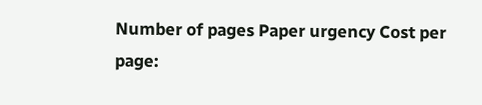Number of pages Paper urgency Cost per page: